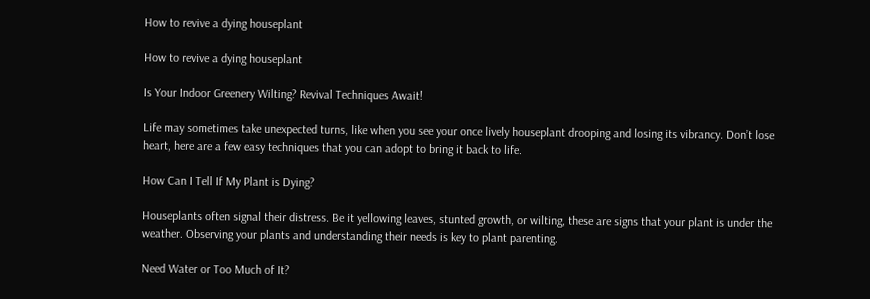How to revive a dying houseplant

How to revive a dying houseplant

Is Your Indoor Greenery Wilting? Revival Techniques Await!

Life may sometimes take unexpected turns, like when you see your once lively houseplant drooping and losing its vibrancy. Don’t lose heart, here are a few easy techniques that you can adopt to bring it back to life.

How Can I Tell If My Plant is Dying?

Houseplants often signal their distress. Be it yellowing leaves, stunted growth, or wilting, these are signs that your plant is under the weather. Observing your plants and understanding their needs is key to plant parenting.

Need Water or Too Much of It?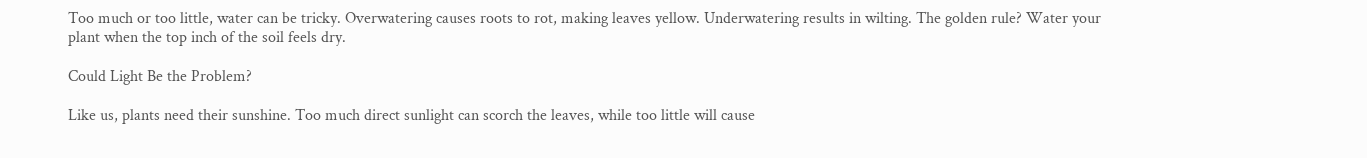Too much or too little, water can be tricky. Overwatering causes roots to rot, making leaves yellow. Underwatering results in wilting. The golden rule? Water your plant when the top inch of the soil feels dry.

Could Light Be the Problem?

Like us, plants need their sunshine. Too much direct sunlight can scorch the leaves, while too little will cause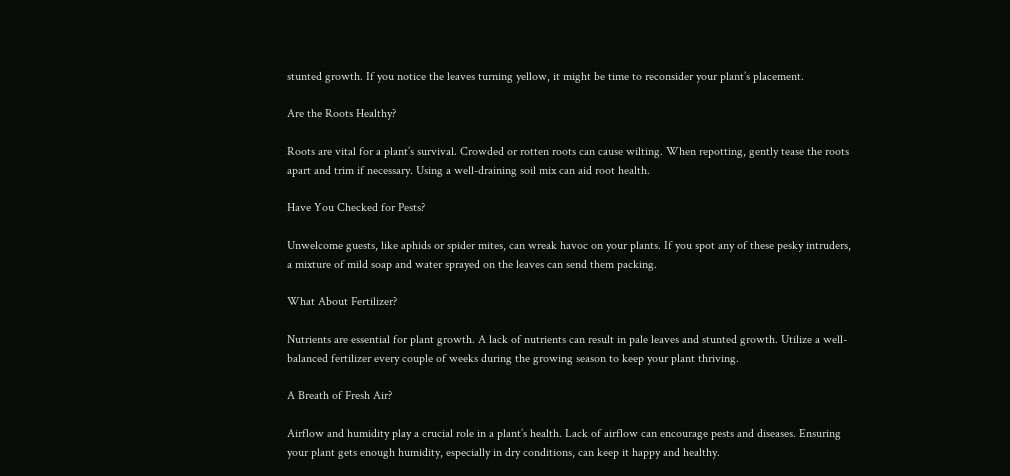stunted growth. If you notice the leaves turning yellow, it might be time to reconsider your plant’s placement.

Are the Roots Healthy?

Roots are vital for a plant’s survival. Crowded or rotten roots can cause wilting. When repotting, gently tease the roots apart and trim if necessary. Using a well-draining soil mix can aid root health.

Have You Checked for Pests?

Unwelcome guests, like aphids or spider mites, can wreak havoc on your plants. If you spot any of these pesky intruders, a mixture of mild soap and water sprayed on the leaves can send them packing.

What About Fertilizer?

Nutrients are essential for plant growth. A lack of nutrients can result in pale leaves and stunted growth. Utilize a well-balanced fertilizer every couple of weeks during the growing season to keep your plant thriving.

A Breath of Fresh Air?

Airflow and humidity play a crucial role in a plant’s health. Lack of airflow can encourage pests and diseases. Ensuring your plant gets enough humidity, especially in dry conditions, can keep it happy and healthy.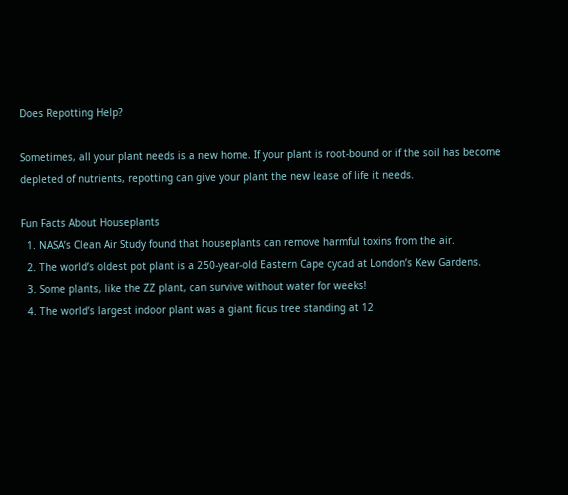Does Repotting Help?

Sometimes, all your plant needs is a new home. If your plant is root-bound or if the soil has become depleted of nutrients, repotting can give your plant the new lease of life it needs.

Fun Facts About Houseplants
  1. NASA’s Clean Air Study found that houseplants can remove harmful toxins from the air.
  2. The world’s oldest pot plant is a 250-year-old Eastern Cape cycad at London’s Kew Gardens.
  3. Some plants, like the ZZ plant, can survive without water for weeks!
  4. The world’s largest indoor plant was a giant ficus tree standing at 12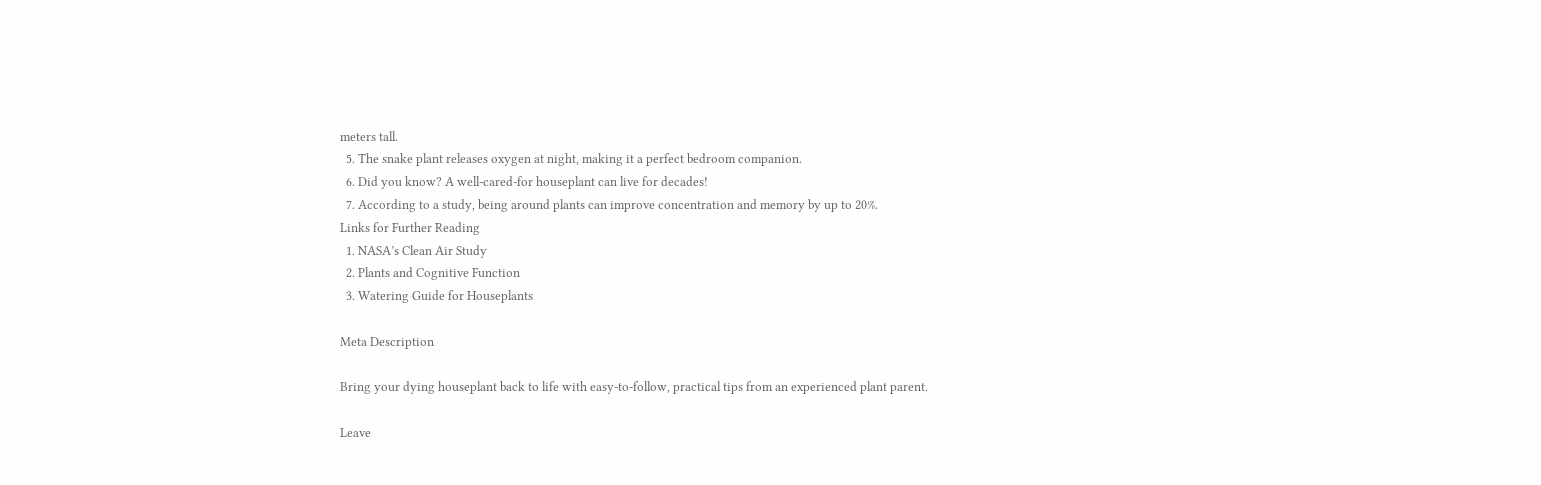meters tall.
  5. The snake plant releases oxygen at night, making it a perfect bedroom companion.
  6. Did you know? A well-cared-for houseplant can live for decades!
  7. According to a study, being around plants can improve concentration and memory by up to 20%.
Links for Further Reading
  1. NASA’s Clean Air Study
  2. Plants and Cognitive Function
  3. Watering Guide for Houseplants

Meta Description

Bring your dying houseplant back to life with easy-to-follow, practical tips from an experienced plant parent.

Leave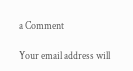a Comment

Your email address will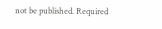not be published. Required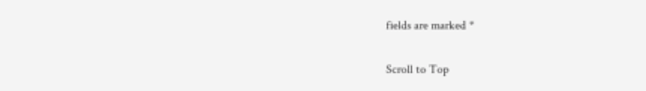fields are marked *

Scroll to Top